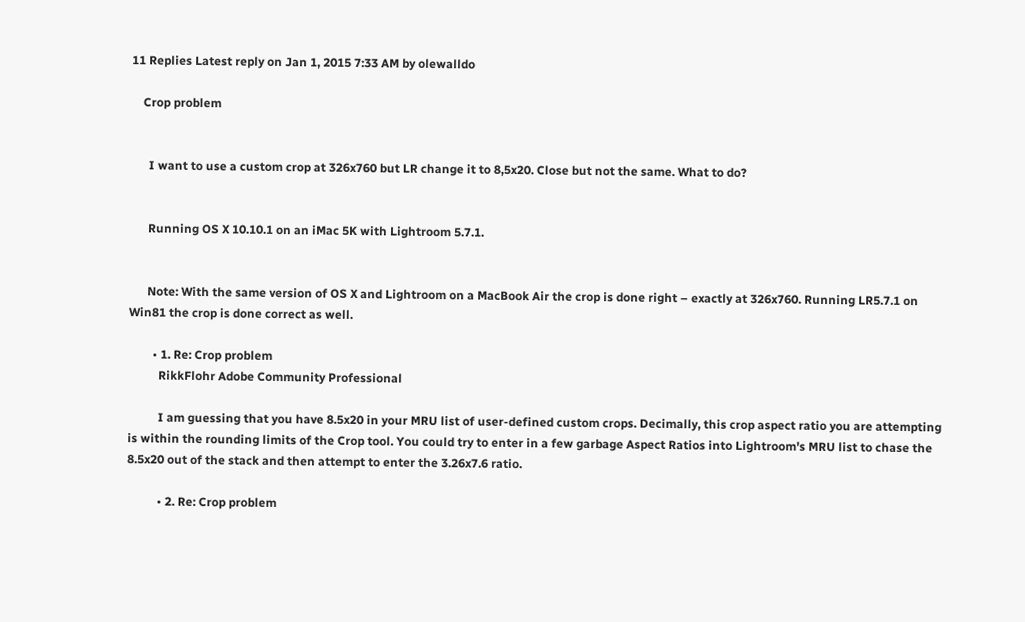11 Replies Latest reply on Jan 1, 2015 7:33 AM by olewalldo

    Crop problem


      I want to use a custom crop at 326x760 but LR change it to 8,5x20. Close but not the same. What to do?


      Running OS X 10.10.1 on an iMac 5K with Lightroom 5.7.1.


      Note: With the same version of OS X and Lightroom on a MacBook Air the crop is done right – exactly at 326x760. Running LR5.7.1 on Win81 the crop is done correct as well.

        • 1. Re: Crop problem
          RikkFlohr Adobe Community Professional

          I am guessing that you have 8.5x20 in your MRU list of user-defined custom crops. Decimally, this crop aspect ratio you are attempting is within the rounding limits of the Crop tool. You could try to enter in a few garbage Aspect Ratios into Lightroom's MRU list to chase the 8.5x20 out of the stack and then attempt to enter the 3.26x7.6 ratio.

          • 2. Re: Crop problem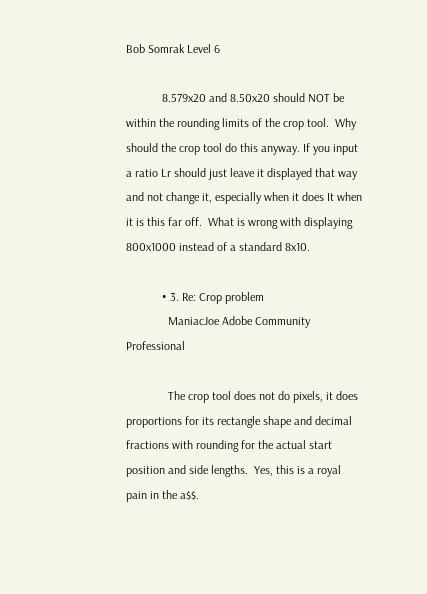Bob Somrak Level 6

            8.579x20 and 8.50x20 should NOT be within the rounding limits of the crop tool.  Why should the crop tool do this anyway. If you input a ratio Lr should just leave it displayed that way and not change it, especially when it does It when it is this far off.  What is wrong with displaying 800x1000 instead of a standard 8x10.

            • 3. Re: Crop problem
              ManiacJoe Adobe Community Professional

              The crop tool does not do pixels, it does proportions for its rectangle shape and decimal fractions with rounding for the actual start position and side lengths.  Yes, this is a royal pain in the a$$.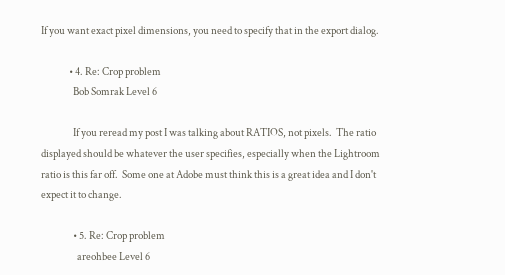If you want exact pixel dimensions, you need to specify that in the export dialog.

              • 4. Re: Crop problem
                Bob Somrak Level 6

                If you reread my post I was talking about RATIOS, not pixels.  The ratio displayed should be whatever the user specifies, especially when the Lightroom ratio is this far off.  Some one at Adobe must think this is a great idea and I don't expect it to change.

                • 5. Re: Crop problem
                  areohbee Level 6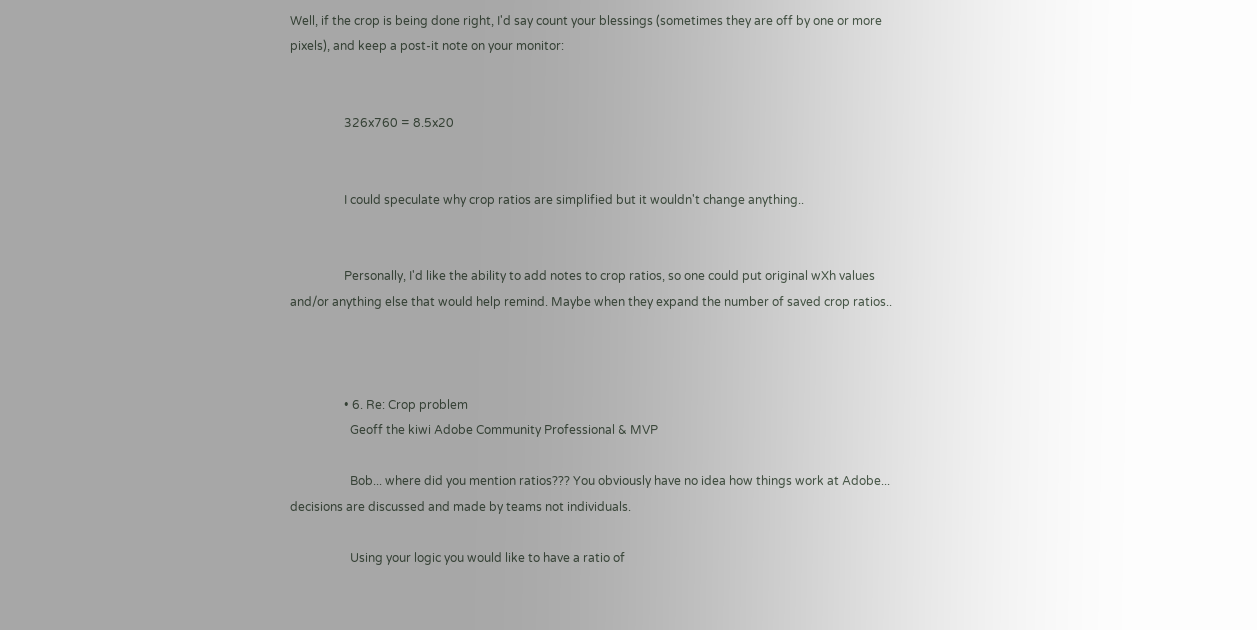Well, if the crop is being done right, I'd say count your blessings (sometimes they are off by one or more pixels), and keep a post-it note on your monitor:


                  326x760 = 8.5x20


                  I could speculate why crop ratios are simplified but it wouldn't change anything..


                  Personally, I'd like the ability to add notes to crop ratios, so one could put original wXh values and/or anything else that would help remind. Maybe when they expand the number of saved crop ratios..



                  • 6. Re: Crop problem
                    Geoff the kiwi Adobe Community Professional & MVP

                    Bob... where did you mention ratios??? You obviously have no idea how things work at Adobe... decisions are discussed and made by teams not individuals.

                    Using your logic you would like to have a ratio of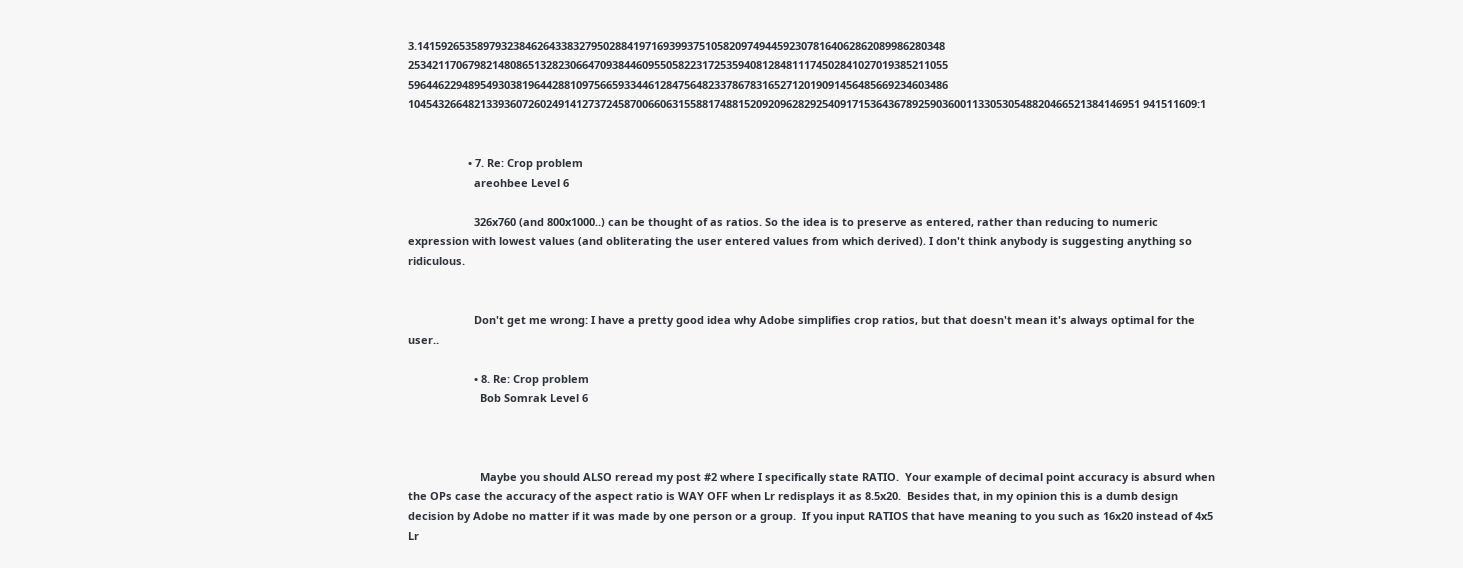3.1415926535897932384626433832795028841971693993751058209749445923078164062862089986280348 253421170679821480865132823066470938446095505822317253594081284811174502841027019385211055 596446229489549303819644288109756659334461284756482337867831652712019091456485669234603486 10454326648213393607260249141273724587006606315588174881520920962829254091715364367892590360011330530548820466521384146951 941511609:1


                    • 7. Re: Crop problem
                      areohbee Level 6

                      326x760 (and 800x1000..) can be thought of as ratios. So the idea is to preserve as entered, rather than reducing to numeric expression with lowest values (and obliterating the user entered values from which derived). I don't think anybody is suggesting anything so ridiculous.


                      Don't get me wrong: I have a pretty good idea why Adobe simplifies crop ratios, but that doesn't mean it's always optimal for the user..

                      • 8. Re: Crop problem
                        Bob Somrak Level 6



                        Maybe you should ALSO reread my post #2 where I specifically state RATIO.  Your example of decimal point accuracy is absurd when the OPs case the accuracy of the aspect ratio is WAY OFF when Lr redisplays it as 8.5x20.  Besides that, in my opinion this is a dumb design decision by Adobe no matter if it was made by one person or a group.  If you input RATIOS that have meaning to you such as 16x20 instead of 4x5 Lr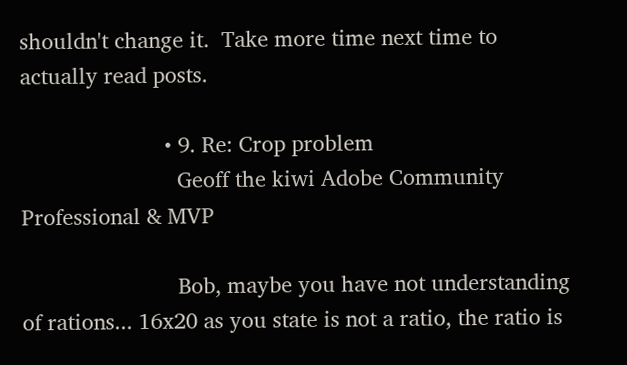shouldn't change it.  Take more time next time to actually read posts.

                        • 9. Re: Crop problem
                          Geoff the kiwi Adobe Community Professional & MVP

                          Bob, maybe you have not understanding of rations... 16x20 as you state is not a ratio, the ratio is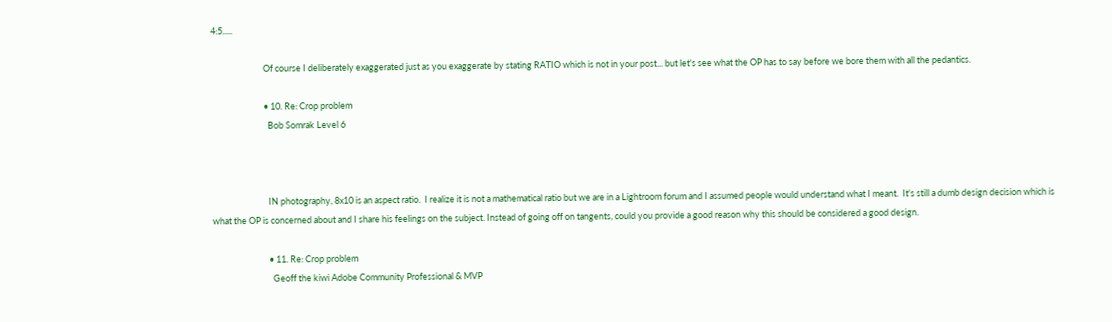4:5.....

                          Of course I deliberately exaggerated just as you exaggerate by stating RATIO which is not in your post... but let's see what the OP has to say before we bore them with all the pedantics.

                          • 10. Re: Crop problem
                            Bob Somrak Level 6



                            IN photography, 8x10 is an aspect ratio.  I realize it is not a mathematical ratio but we are in a Lightroom forum and I assumed people would understand what I meant.  It's still a dumb design decision which is what the OP is concerned about and I share his feelings on the subject. Instead of going off on tangents, could you provide a good reason why this should be considered a good design.

                            • 11. Re: Crop problem
                              Geoff the kiwi Adobe Community Professional & MVP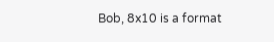Bob, 8x10 is a format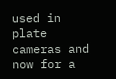used in plate cameras and now for a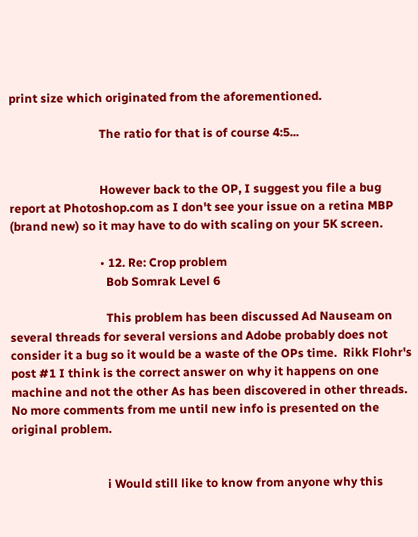print size which originated from the aforementioned.

                              The ratio for that is of course 4:5...


                              However back to the OP, I suggest you file a bug report at Photoshop.com as I don't see your issue on a retina MBP (brand new) so it may have to do with scaling on your 5K screen.

                              • 12. Re: Crop problem
                                Bob Somrak Level 6

                                This problem has been discussed Ad Nauseam on several threads for several versions and Adobe probably does not consider it a bug so it would be a waste of the OPs time.  Rikk Flohr's post #1 I think is the correct answer on why it happens on one machine and not the other As has been discovered in other threads.  No more comments from me until new info is presented on the original problem.


                                i Would still like to know from anyone why this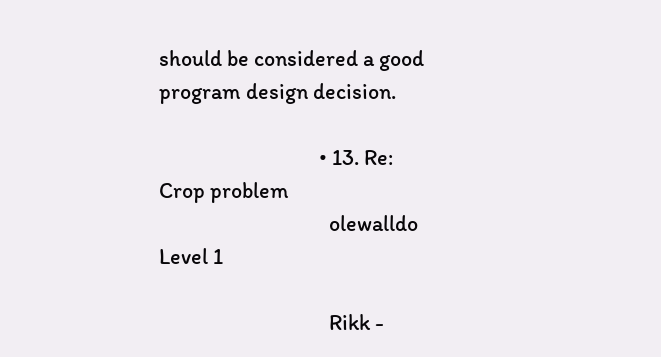should be considered a good program design decision.

                                • 13. Re: Crop problem
                                  olewalldo Level 1

                                  Rikk -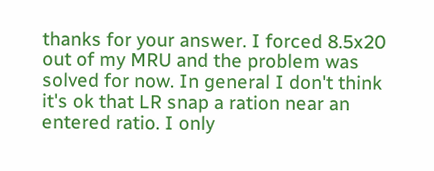thanks for your answer. I forced 8.5x20 out of my MRU and the problem was solved for now. In general I don't think it's ok that LR snap a ration near an entered ratio. I only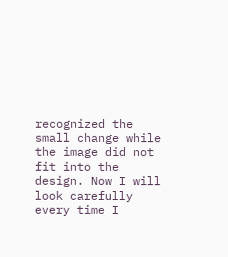recognized the small change while the image did not fit into the design. Now I will look carefully every time I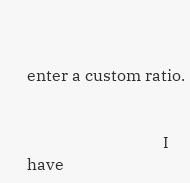enter a custom ratio.


                                  I have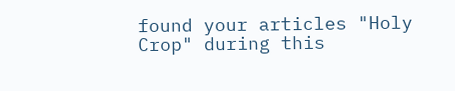found your articles "Holy Crop" during this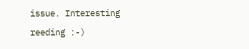issue. Interesting reeding :-)